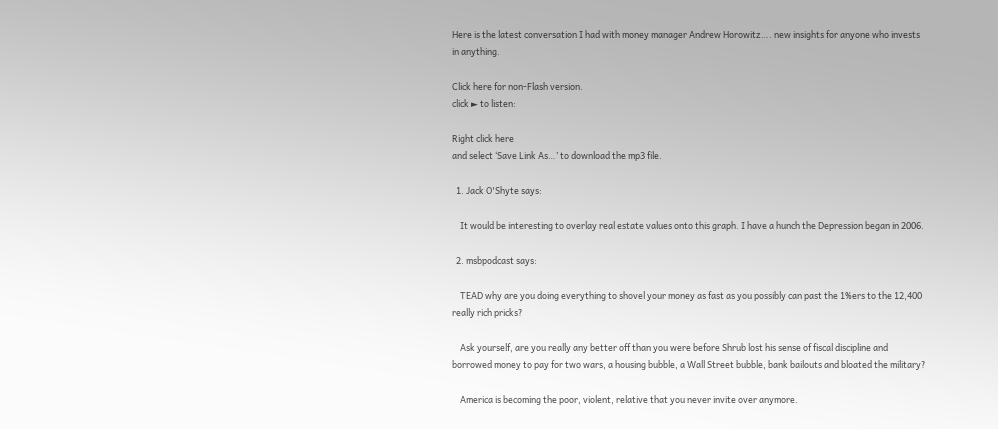Here is the latest conversation I had with money manager Andrew Horowitz…. new insights for anyone who invests in anything.

Click here for non-Flash version.
click ► to listen:

Right click here
and select ‘Save Link As…’ to download the mp3 file.

  1. Jack O'Shyte says:

    It would be interesting to overlay real estate values onto this graph. I have a hunch the Depression began in 2006.

  2. msbpodcast says:

    TEAD why are you doing everything to shovel your money as fast as you possibly can past the 1%ers to the 12,400 really rich pricks?

    Ask yourself, are you really any better off than you were before Shrub lost his sense of fiscal discipline and borrowed money to pay for two wars, a housing bubble, a Wall Street bubble, bank bailouts and bloated the military?

    America is becoming the poor, violent, relative that you never invite over anymore.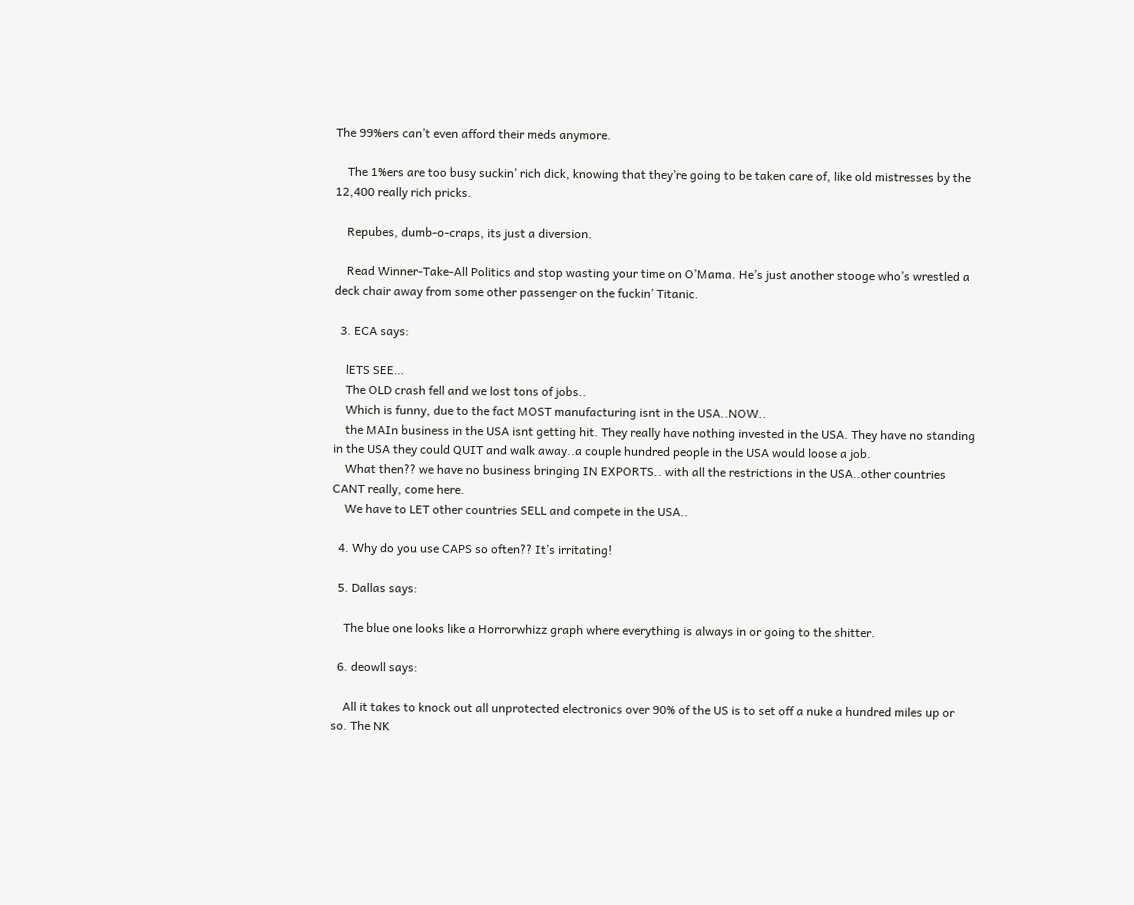The 99%ers can’t even afford their meds anymore.

    The 1%ers are too busy suckin’ rich dick, knowing that they’re going to be taken care of, like old mistresses by the 12,400 really rich pricks.

    Repubes, dumb-o-craps, its just a diversion.

    Read Winner-Take-All Politics and stop wasting your time on O’Mama. He’s just another stooge who’s wrestled a deck chair away from some other passenger on the fuckin’ Titanic.

  3. ECA says:

    lETS SEE…
    The OLD crash fell and we lost tons of jobs..
    Which is funny, due to the fact MOST manufacturing isnt in the USA..NOW..
    the MAIn business in the USA isnt getting hit. They really have nothing invested in the USA. They have no standing in the USA they could QUIT and walk away..a couple hundred people in the USA would loose a job.
    What then?? we have no business bringing IN EXPORTS.. with all the restrictions in the USA..other countries CANT really, come here.
    We have to LET other countries SELL and compete in the USA..

  4. Why do you use CAPS so often?? It’s irritating!

  5. Dallas says:

    The blue one looks like a Horrorwhizz graph where everything is always in or going to the shitter.

  6. deowll says:

    All it takes to knock out all unprotected electronics over 90% of the US is to set off a nuke a hundred miles up or so. The NK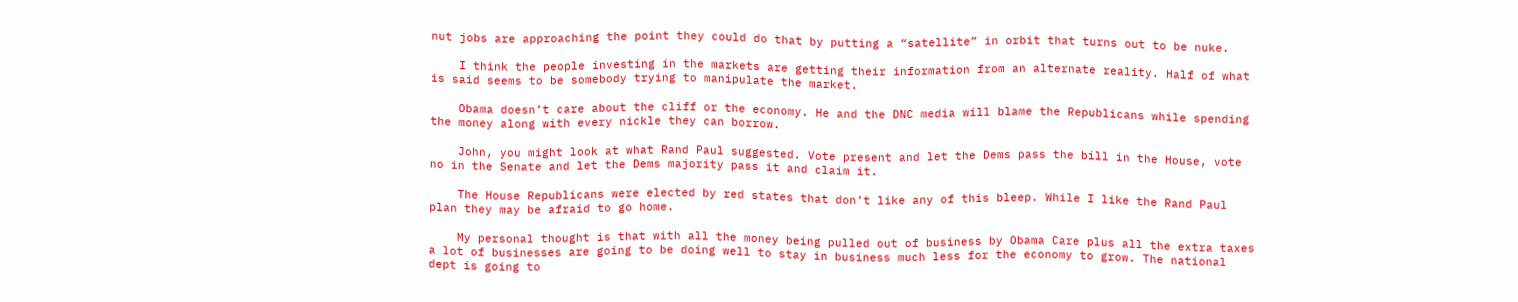nut jobs are approaching the point they could do that by putting a “satellite” in orbit that turns out to be nuke.

    I think the people investing in the markets are getting their information from an alternate reality. Half of what is said seems to be somebody trying to manipulate the market.

    Obama doesn’t care about the cliff or the economy. He and the DNC media will blame the Republicans while spending the money along with every nickle they can borrow.

    John, you might look at what Rand Paul suggested. Vote present and let the Dems pass the bill in the House, vote no in the Senate and let the Dems majority pass it and claim it.

    The House Republicans were elected by red states that don’t like any of this bleep. While I like the Rand Paul plan they may be afraid to go home.

    My personal thought is that with all the money being pulled out of business by Obama Care plus all the extra taxes a lot of businesses are going to be doing well to stay in business much less for the economy to grow. The national dept is going to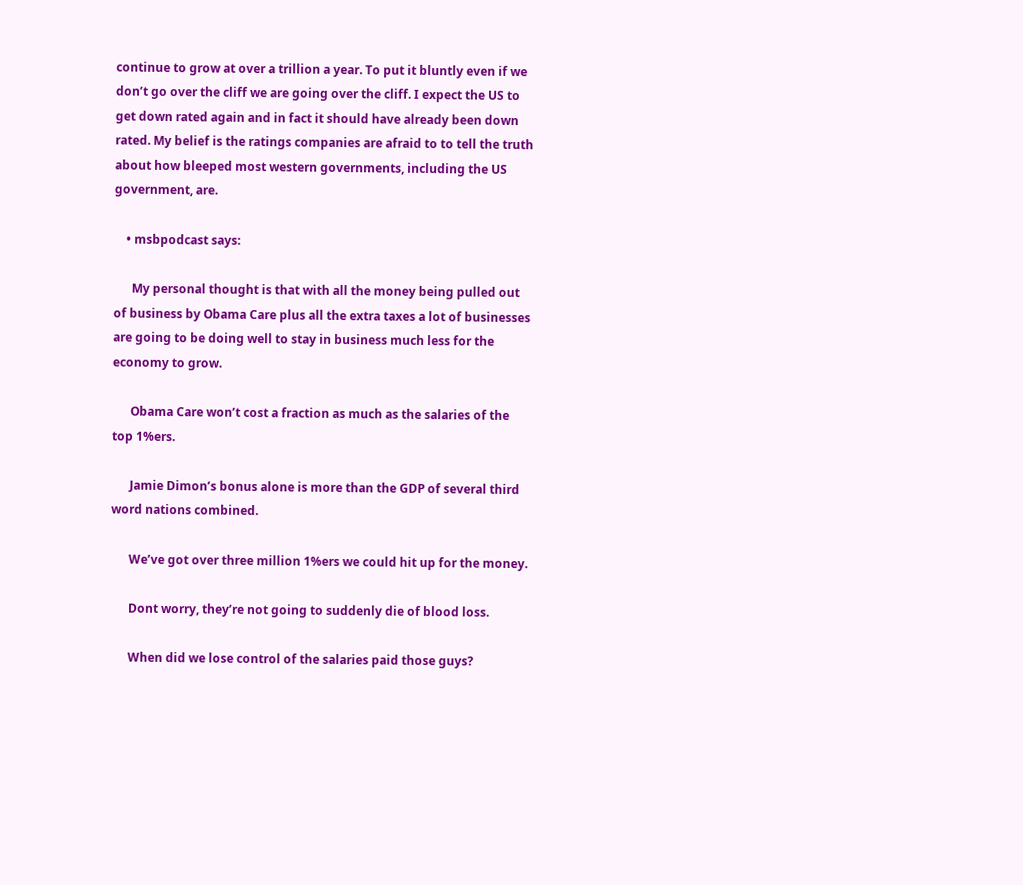continue to grow at over a trillion a year. To put it bluntly even if we don’t go over the cliff we are going over the cliff. I expect the US to get down rated again and in fact it should have already been down rated. My belief is the ratings companies are afraid to to tell the truth about how bleeped most western governments, including the US government, are.

    • msbpodcast says:

      My personal thought is that with all the money being pulled out of business by Obama Care plus all the extra taxes a lot of businesses are going to be doing well to stay in business much less for the economy to grow.

      Obama Care won’t cost a fraction as much as the salaries of the top 1%ers.

      Jamie Dimon’s bonus alone is more than the GDP of several third word nations combined.

      We’ve got over three million 1%ers we could hit up for the money.

      Dont worry, they’re not going to suddenly die of blood loss.

      When did we lose control of the salaries paid those guys?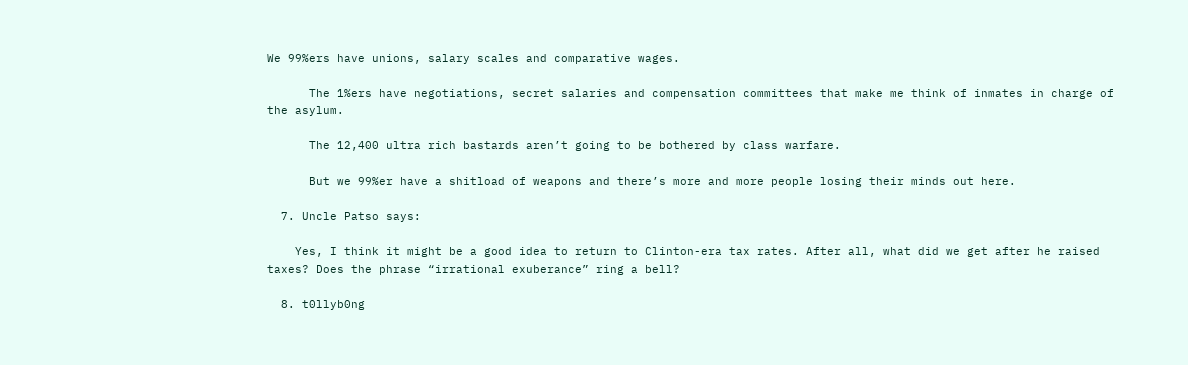We 99%ers have unions, salary scales and comparative wages.

      The 1%ers have negotiations, secret salaries and compensation committees that make me think of inmates in charge of the asylum.

      The 12,400 ultra rich bastards aren’t going to be bothered by class warfare.

      But we 99%er have a shitload of weapons and there’s more and more people losing their minds out here.

  7. Uncle Patso says:

    Yes, I think it might be a good idea to return to Clinton-era tax rates. After all, what did we get after he raised taxes? Does the phrase “irrational exuberance” ring a bell?

  8. t0llyb0ng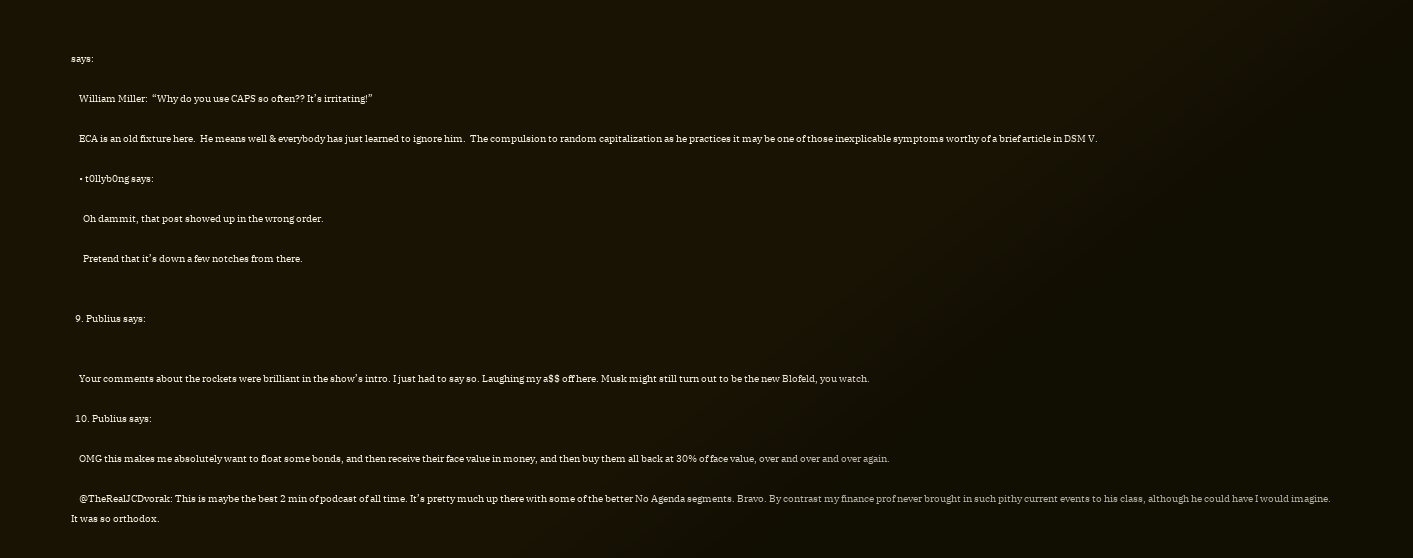says:

    William Miller:  “Why do you use CAPS so often?? It’s irritating!”

    ECA is an old fixture here.  He means well & everybody has just learned to ignore him.  The compulsion to random capitalization as he practices it may be one of those inexplicable symptoms worthy of a brief article in DSM V.

    • t0llyb0ng says:

      Oh dammit, that post showed up in the wrong order.

      Pretend that it’s down a few notches from there.


  9. Publius says:


    Your comments about the rockets were brilliant in the show’s intro. I just had to say so. Laughing my a$$ off here. Musk might still turn out to be the new Blofeld, you watch.

  10. Publius says:

    OMG this makes me absolutely want to float some bonds, and then receive their face value in money, and then buy them all back at 30% of face value, over and over and over again.

    @TheRealJCDvorak: This is maybe the best 2 min of podcast of all time. It’s pretty much up there with some of the better No Agenda segments. Bravo. By contrast my finance prof never brought in such pithy current events to his class, although he could have I would imagine. It was so orthodox.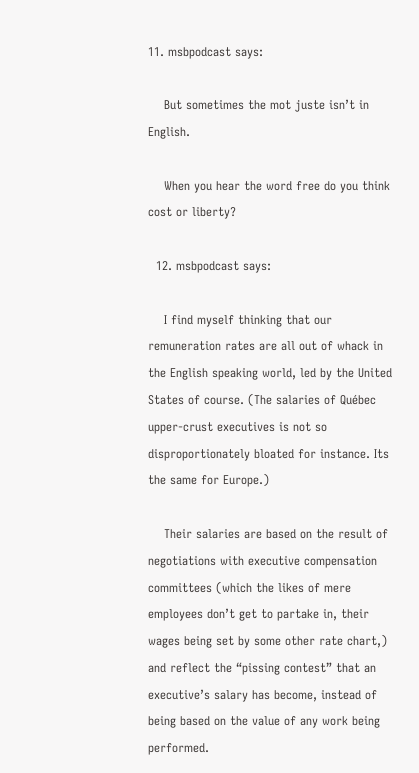11. msbpodcast says:

    But sometimes the mot juste isn’t in English.

    When you hear the word free do you think cost or liberty?

  12. msbpodcast says:

    I find myself thinking that our remuneration rates are all out of whack in the English speaking world, led by the United States of course. (The salaries of Québec upper-crust executives is not so disproportionately bloated for instance. Its the same for Europe.)

    Their salaries are based on the result of negotiations with executive compensation committees (which the likes of mere employees don’t get to partake in, their wages being set by some other rate chart,) and reflect the “pissing contest” that an executive’s salary has become, instead of being based on the value of any work being performed.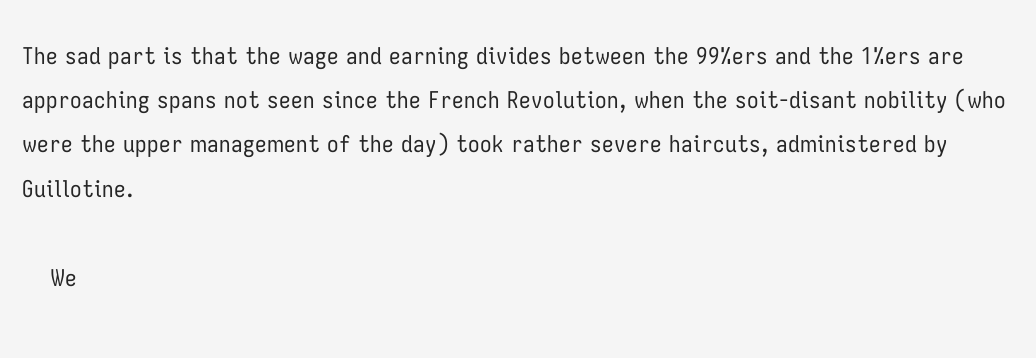The sad part is that the wage and earning divides between the 99%ers and the 1%ers are approaching spans not seen since the French Revolution, when the soit-disant nobility (who were the upper management of the day) took rather severe haircuts, administered by Guillotine.

    We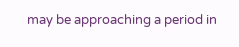may be approaching a period in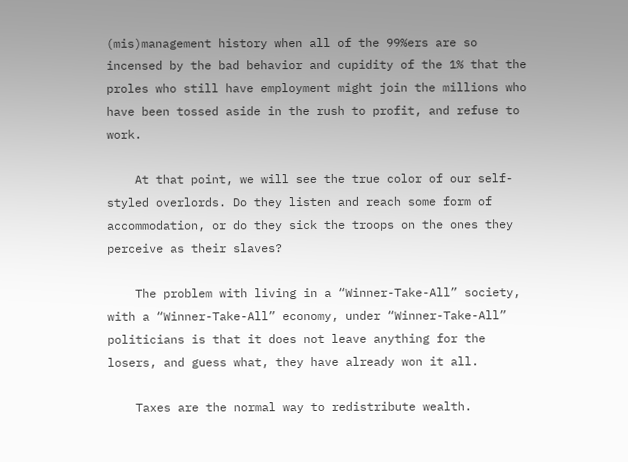(mis)management history when all of the 99%ers are so incensed by the bad behavior and cupidity of the 1% that the proles who still have employment might join the millions who have been tossed aside in the rush to profit, and refuse to work.

    At that point, we will see the true color of our self-styled overlords. Do they listen and reach some form of accommodation, or do they sick the troops on the ones they perceive as their slaves?

    The problem with living in a “Winner-Take-All” society, with a “Winner-Take-All” economy, under “Winner-Take-All” politicians is that it does not leave anything for the losers, and guess what, they have already won it all.

    Taxes are the normal way to redistribute wealth.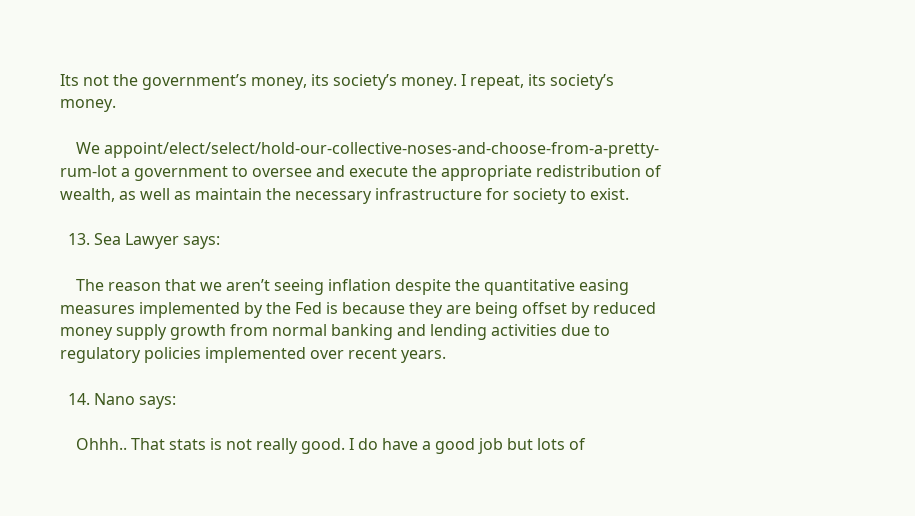Its not the government’s money, its society’s money. I repeat, its society’s money.

    We appoint/elect/select/hold-our-collective-noses-and-choose-from-a-pretty-rum-lot a government to oversee and execute the appropriate redistribution of wealth, as well as maintain the necessary infrastructure for society to exist.

  13. Sea Lawyer says:

    The reason that we aren’t seeing inflation despite the quantitative easing measures implemented by the Fed is because they are being offset by reduced money supply growth from normal banking and lending activities due to regulatory policies implemented over recent years.

  14. Nano says:

    Ohhh.. That stats is not really good. I do have a good job but lots of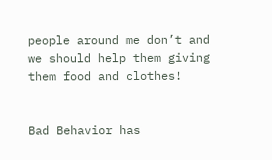people around me don’t and we should help them giving them food and clothes!


Bad Behavior has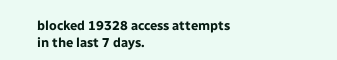blocked 19328 access attempts in the last 7 days.